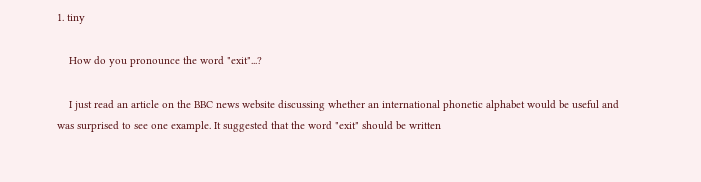1. tiny

    How do you pronounce the word "exit"...?

    I just read an article on the BBC news website discussing whether an international phonetic alphabet would be useful and was surprised to see one example. It suggested that the word "exit" should be written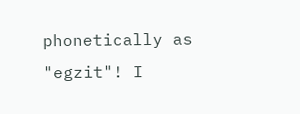phonetically as "egzit"! I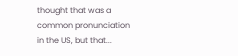thought that was a common pronunciation in the US, but that...